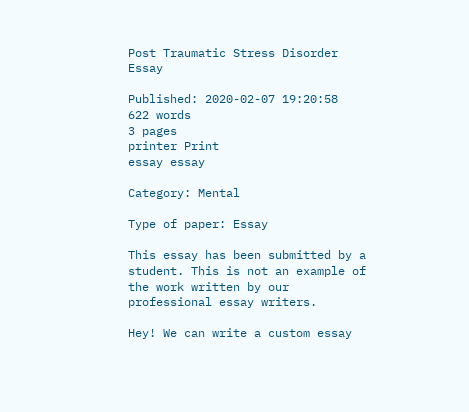Post Traumatic Stress Disorder Essay

Published: 2020-02-07 19:20:58
622 words
3 pages
printer Print
essay essay

Category: Mental

Type of paper: Essay

This essay has been submitted by a student. This is not an example of the work written by our professional essay writers.

Hey! We can write a custom essay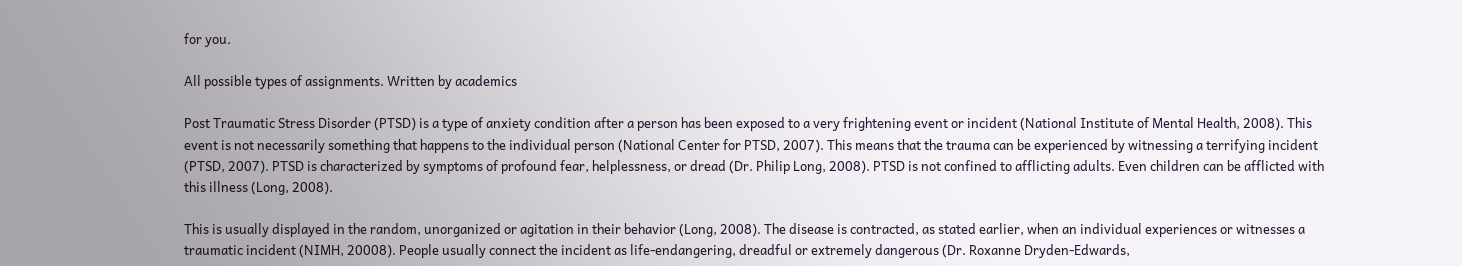for you.

All possible types of assignments. Written by academics

Post Traumatic Stress Disorder (PTSD) is a type of anxiety condition after a person has been exposed to a very frightening event or incident (National Institute of Mental Health, 2008). This event is not necessarily something that happens to the individual person (National Center for PTSD, 2007). This means that the trauma can be experienced by witnessing a terrifying incident (PTSD, 2007). PTSD is characterized by symptoms of profound fear, helplessness, or dread (Dr. Philip Long, 2008). PTSD is not confined to afflicting adults. Even children can be afflicted with this illness (Long, 2008).

This is usually displayed in the random, unorganized or agitation in their behavior (Long, 2008). The disease is contracted, as stated earlier, when an individual experiences or witnesses a traumatic incident (NIMH, 20008). People usually connect the incident as life-endangering, dreadful or extremely dangerous (Dr. Roxanne Dryden-Edwards,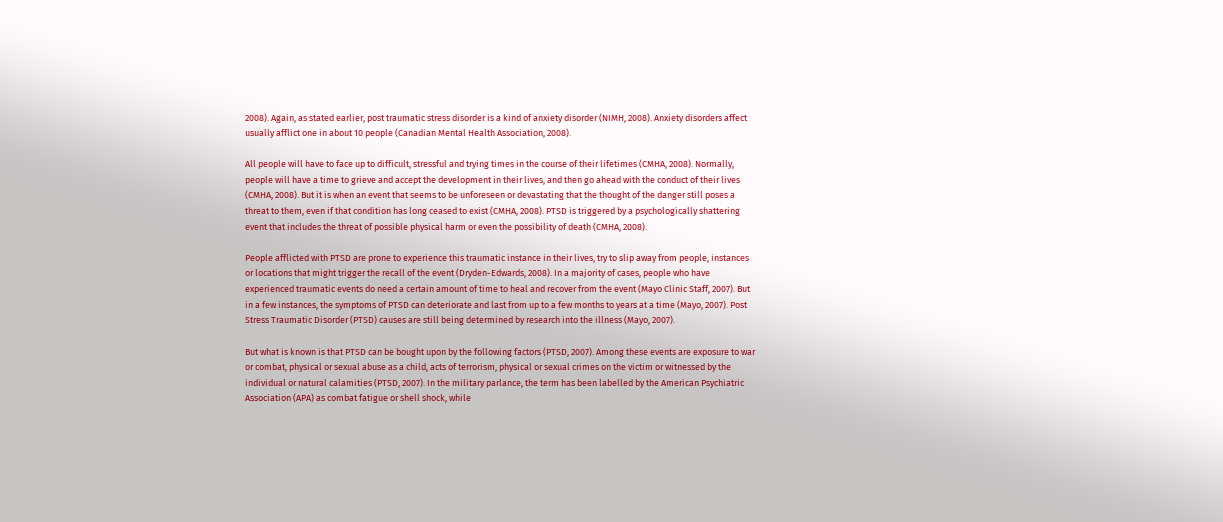2008). Again, as stated earlier, post traumatic stress disorder is a kind of anxiety disorder (NIMH, 2008). Anxiety disorders affect usually afflict one in about 10 people (Canadian Mental Health Association, 2008).

All people will have to face up to difficult, stressful and trying times in the course of their lifetimes (CMHA, 2008). Normally, people will have a time to grieve and accept the development in their lives, and then go ahead with the conduct of their lives (CMHA, 2008). But it is when an event that seems to be unforeseen or devastating that the thought of the danger still poses a threat to them, even if that condition has long ceased to exist (CMHA, 2008). PTSD is triggered by a psychologically shattering event that includes the threat of possible physical harm or even the possibility of death (CMHA, 2008).

People afflicted with PTSD are prone to experience this traumatic instance in their lives, try to slip away from people, instances or locations that might trigger the recall of the event (Dryden-Edwards, 2008). In a majority of cases, people who have experienced traumatic events do need a certain amount of time to heal and recover from the event (Mayo Clinic Staff, 2007). But in a few instances, the symptoms of PTSD can deteriorate and last from up to a few months to years at a time (Mayo, 2007). Post Stress Traumatic Disorder (PTSD) causes are still being determined by research into the illness (Mayo, 2007).

But what is known is that PTSD can be bought upon by the following factors (PTSD, 2007). Among these events are exposure to war or combat, physical or sexual abuse as a child, acts of terrorism, physical or sexual crimes on the victim or witnessed by the individual or natural calamities (PTSD, 2007). In the military parlance, the term has been labelled by the American Psychiatric Association (APA) as combat fatigue or shell shock, while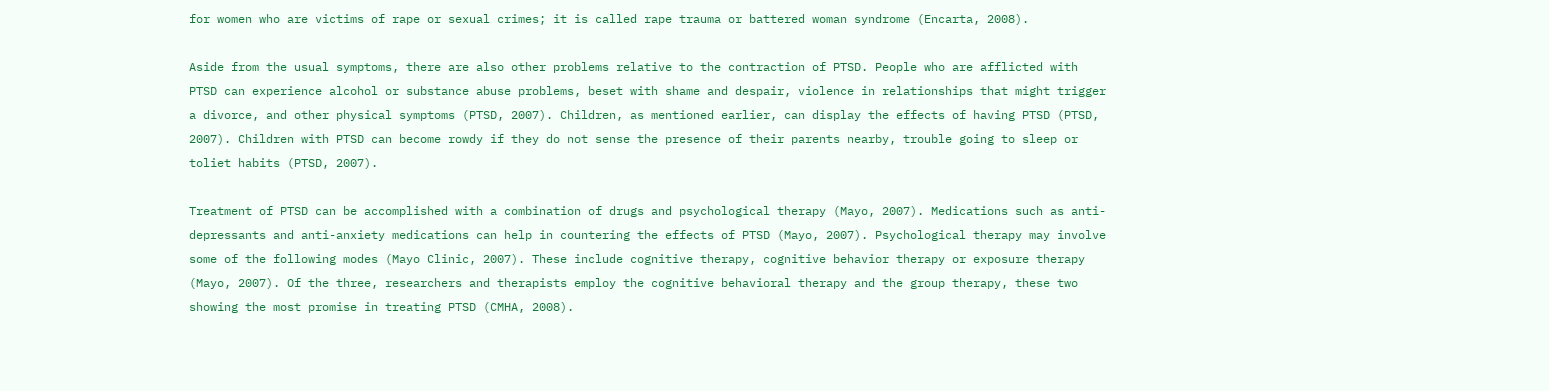for women who are victims of rape or sexual crimes; it is called rape trauma or battered woman syndrome (Encarta, 2008).

Aside from the usual symptoms, there are also other problems relative to the contraction of PTSD. People who are afflicted with PTSD can experience alcohol or substance abuse problems, beset with shame and despair, violence in relationships that might trigger a divorce, and other physical symptoms (PTSD, 2007). Children, as mentioned earlier, can display the effects of having PTSD (PTSD, 2007). Children with PTSD can become rowdy if they do not sense the presence of their parents nearby, trouble going to sleep or toliet habits (PTSD, 2007).

Treatment of PTSD can be accomplished with a combination of drugs and psychological therapy (Mayo, 2007). Medications such as anti-depressants and anti-anxiety medications can help in countering the effects of PTSD (Mayo, 2007). Psychological therapy may involve some of the following modes (Mayo Clinic, 2007). These include cognitive therapy, cognitive behavior therapy or exposure therapy (Mayo, 2007). Of the three, researchers and therapists employ the cognitive behavioral therapy and the group therapy, these two showing the most promise in treating PTSD (CMHA, 2008).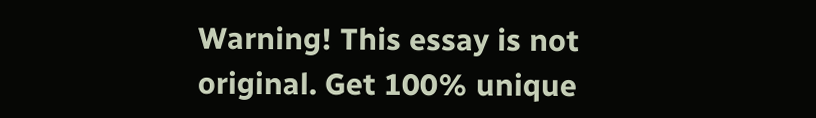Warning! This essay is not original. Get 100% unique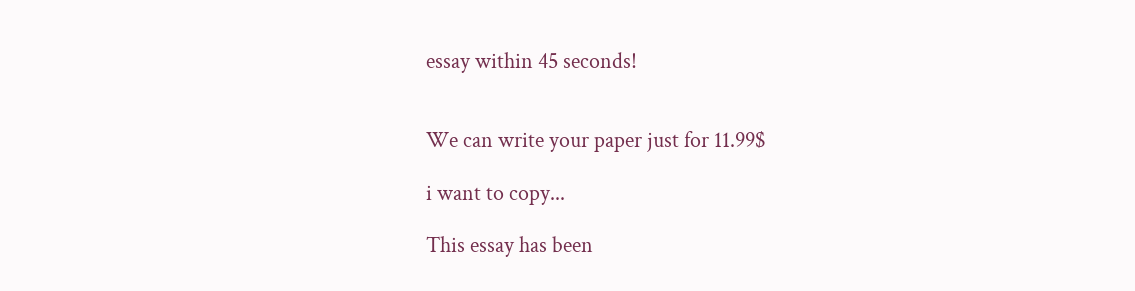essay within 45 seconds!


We can write your paper just for 11.99$

i want to copy...

This essay has been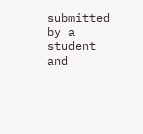submitted by a student and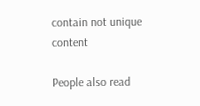contain not unique content

People also read